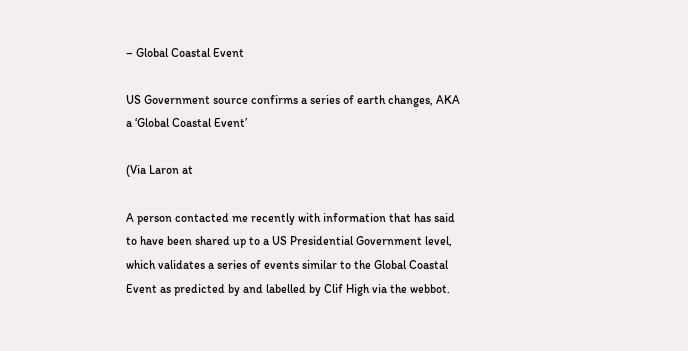– Global Coastal Event

US Government source confirms a series of earth changes, AKA a ‘Global Coastal Event’

(Via Laron at

A person contacted me recently with information that has said to have been shared up to a US Presidential Government level, which validates a series of events similar to the Global Coastal Event as predicted by and labelled by Clif High via the webbot.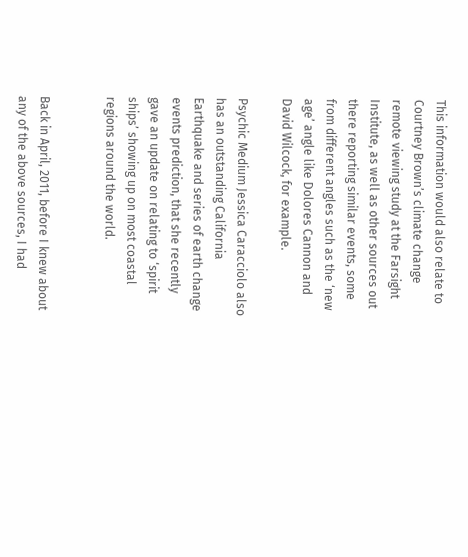This information would also relate to Courtney Brown’s climate change remote viewing study at the Farsight Institute, as well as other sources out there reporting similar events, some from different angles such as the ‘new age’ angle like Dolores Cannon and David Wilcock, for example.

Psychic Medium Jessica Caracciolo also has an outstanding California Earthquake and series of earth change events prediction, that she recently gave an update on relating to ‘spirit ships’ showing up on most coastal regions around the world.


Back in April, 2011, before I knew about any of the above sources, I had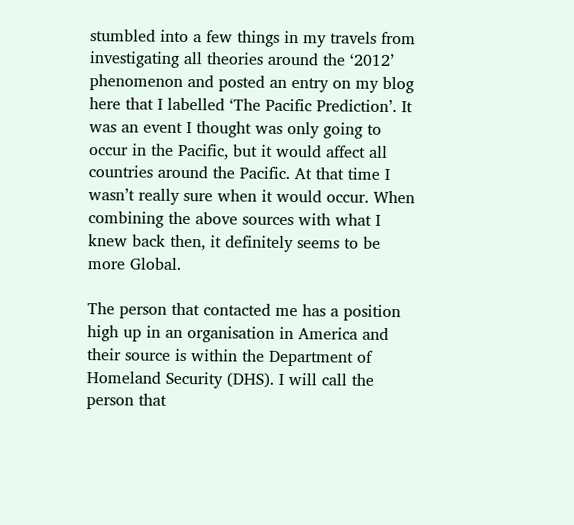stumbled into a few things in my travels from investigating all theories around the ‘2012’ phenomenon and posted an entry on my blog here that I labelled ‘The Pacific Prediction’. It was an event I thought was only going to occur in the Pacific, but it would affect all countries around the Pacific. At that time I wasn’t really sure when it would occur. When combining the above sources with what I knew back then, it definitely seems to be more Global.

The person that contacted me has a position high up in an organisation in America and their source is within the Department of Homeland Security (DHS). I will call the person that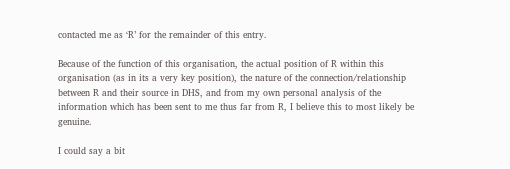contacted me as ‘R’ for the remainder of this entry.

Because of the function of this organisation, the actual position of R within this organisation (as in its a very key position), the nature of the connection/relationship between R and their source in DHS, and from my own personal analysis of the information which has been sent to me thus far from R, I believe this to most likely be genuine.

I could say a bit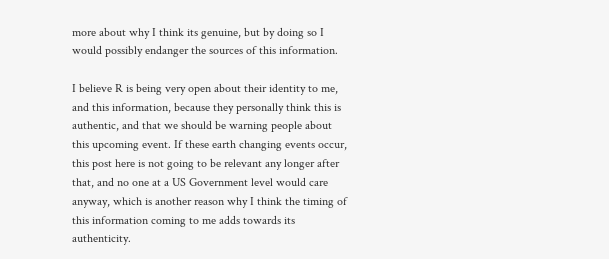more about why I think its genuine, but by doing so I would possibly endanger the sources of this information.

I believe R is being very open about their identity to me, and this information, because they personally think this is authentic, and that we should be warning people about this upcoming event. If these earth changing events occur, this post here is not going to be relevant any longer after that, and no one at a US Government level would care anyway, which is another reason why I think the timing of this information coming to me adds towards its authenticity.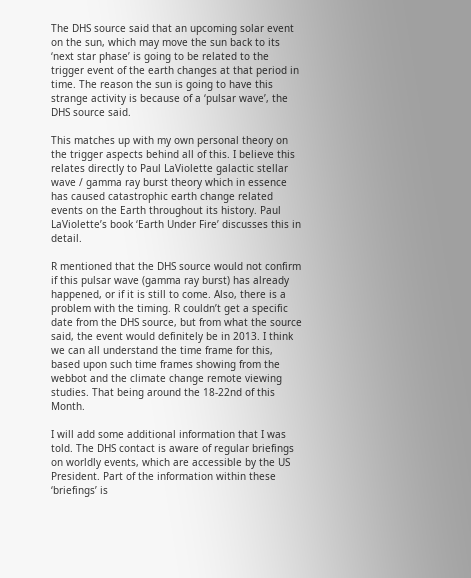The DHS source said that an upcoming solar event on the sun, which may move the sun back to its ‘next star phase’ is going to be related to the trigger event of the earth changes at that period in time. The reason the sun is going to have this strange activity is because of a ‘pulsar wave’, the DHS source said.

This matches up with my own personal theory on the trigger aspects behind all of this. I believe this relates directly to Paul LaViolette galactic stellar wave / gamma ray burst theory which in essence has caused catastrophic earth change related events on the Earth throughout its history. Paul LaViolette’s book ‘Earth Under Fire’ discusses this in detail.

R mentioned that the DHS source would not confirm if this pulsar wave (gamma ray burst) has already happened, or if it is still to come. Also, there is a problem with the timing. R couldn’t get a specific date from the DHS source, but from what the source said, the event would definitely be in 2013. I think we can all understand the time frame for this, based upon such time frames showing from the webbot and the climate change remote viewing studies. That being around the 18-22nd of this Month.

I will add some additional information that I was told. The DHS contact is aware of regular briefings on worldly events, which are accessible by the US President. Part of the information within these ‘briefings’ is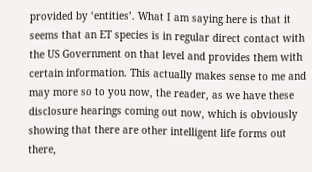provided by ‘entities’. What I am saying here is that it seems that an ET species is in regular direct contact with the US Government on that level and provides them with certain information. This actually makes sense to me and may more so to you now, the reader, as we have these disclosure hearings coming out now, which is obviously showing that there are other intelligent life forms out there,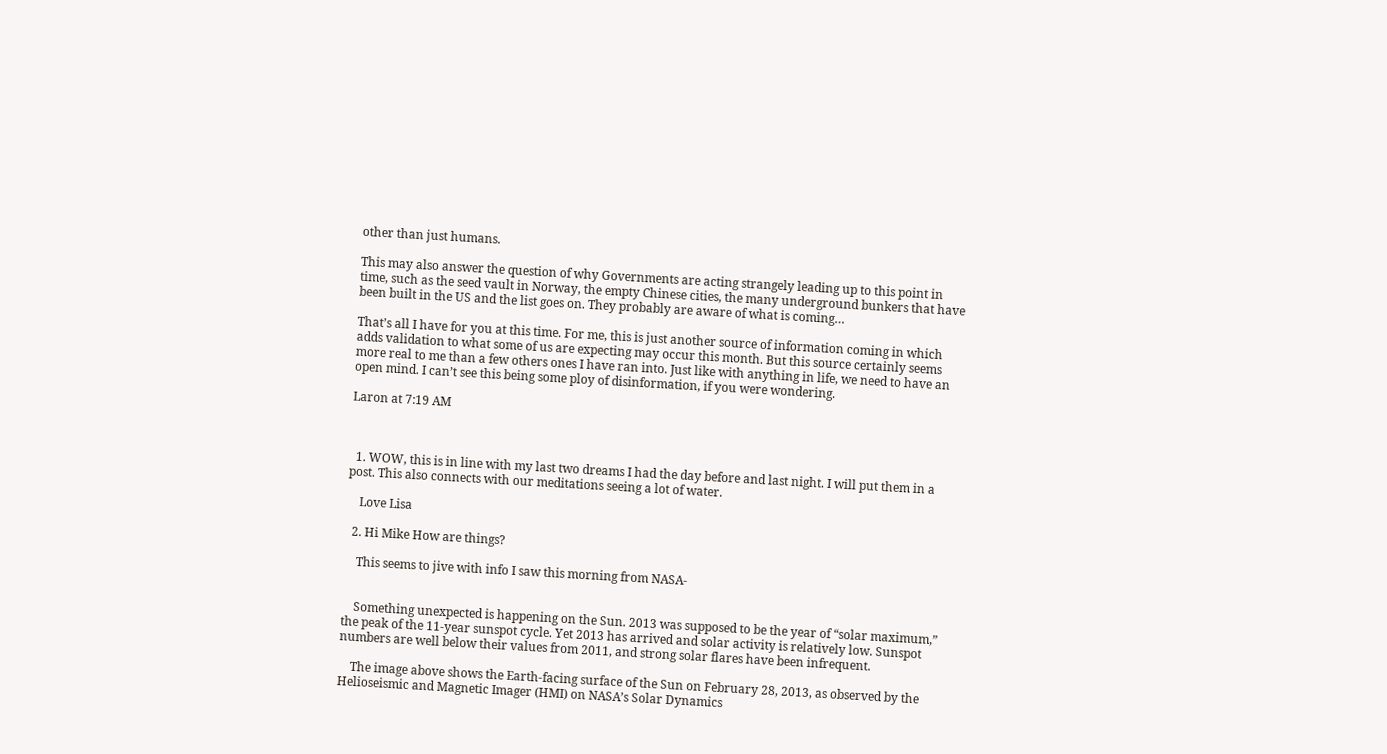other than just humans.

This may also answer the question of why Governments are acting strangely leading up to this point in time, such as the seed vault in Norway, the empty Chinese cities, the many underground bunkers that have been built in the US and the list goes on. They probably are aware of what is coming…

That’s all I have for you at this time. For me, this is just another source of information coming in which adds validation to what some of us are expecting may occur this month. But this source certainly seems more real to me than a few others ones I have ran into. Just like with anything in life, we need to have an open mind. I can’t see this being some ploy of disinformation, if you were wondering.

Laron at 7:19 AM



  1. WOW, this is in line with my last two dreams I had the day before and last night. I will put them in a post. This also connects with our meditations seeing a lot of water.

    Love Lisa

  2. Hi Mike How are things?

    This seems to jive with info I saw this morning from NASA-


    Something unexpected is happening on the Sun. 2013 was supposed to be the year of “solar maximum,” the peak of the 11-year sunspot cycle. Yet 2013 has arrived and solar activity is relatively low. Sunspot numbers are well below their values from 2011, and strong solar flares have been infrequent.

    The image above shows the Earth-facing surface of the Sun on February 28, 2013, as observed by the Helioseismic and Magnetic Imager (HMI) on NASA’s Solar Dynamics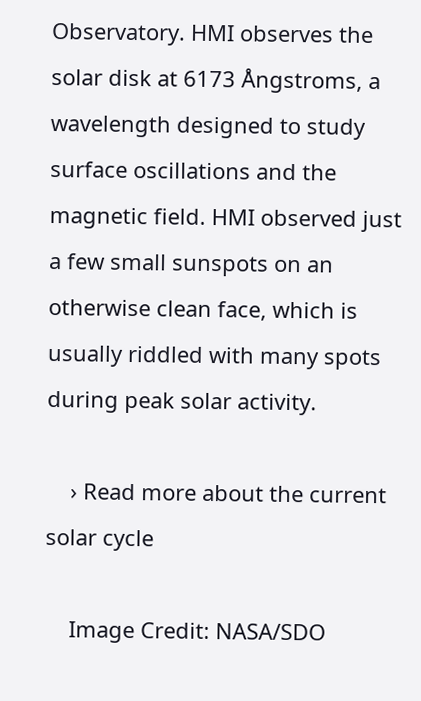Observatory. HMI observes the solar disk at 6173 Ångstroms, a wavelength designed to study surface oscillations and the magnetic field. HMI observed just a few small sunspots on an otherwise clean face, which is usually riddled with many spots during peak solar activity.

    › Read more about the current solar cycle

    Image Credit: NASA/SDO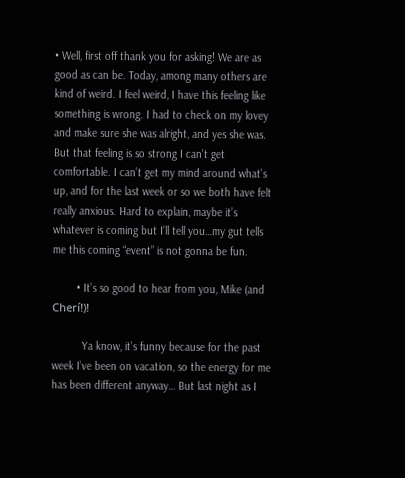• Well, first off thank you for asking! We are as good as can be. Today, among many others are kind of weird. I feel weird, I have this feeling like something is wrong. I had to check on my lovey and make sure she was alright, and yes she was. But that feeling is so strong I can’t get comfortable. I can’t get my mind around what’s up, and for the last week or so we both have felt really anxious. Hard to explain, maybe it’s whatever is coming but I’ll tell you…my gut tells me this coming “event” is not gonna be fun.

        • It’s so good to hear from you, Mike (and Cherí!)!

          Ya know, it’s funny because for the past week I’ve been on vacation, so the energy for me has been different anyway… But last night as I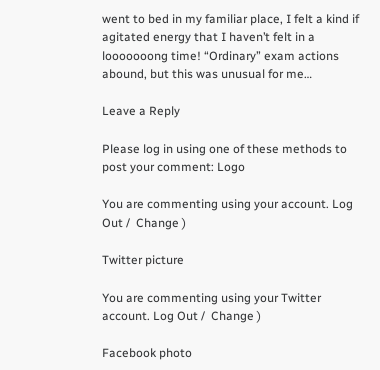went to bed in my familiar place, I felt a kind if agitated energy that I haven’t felt in a looooooong time! “Ordinary” exam actions abound, but this was unusual for me…

Leave a Reply

Please log in using one of these methods to post your comment: Logo

You are commenting using your account. Log Out /  Change )

Twitter picture

You are commenting using your Twitter account. Log Out /  Change )

Facebook photo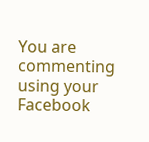You are commenting using your Facebook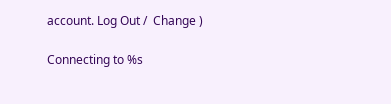account. Log Out /  Change )

Connecting to %s